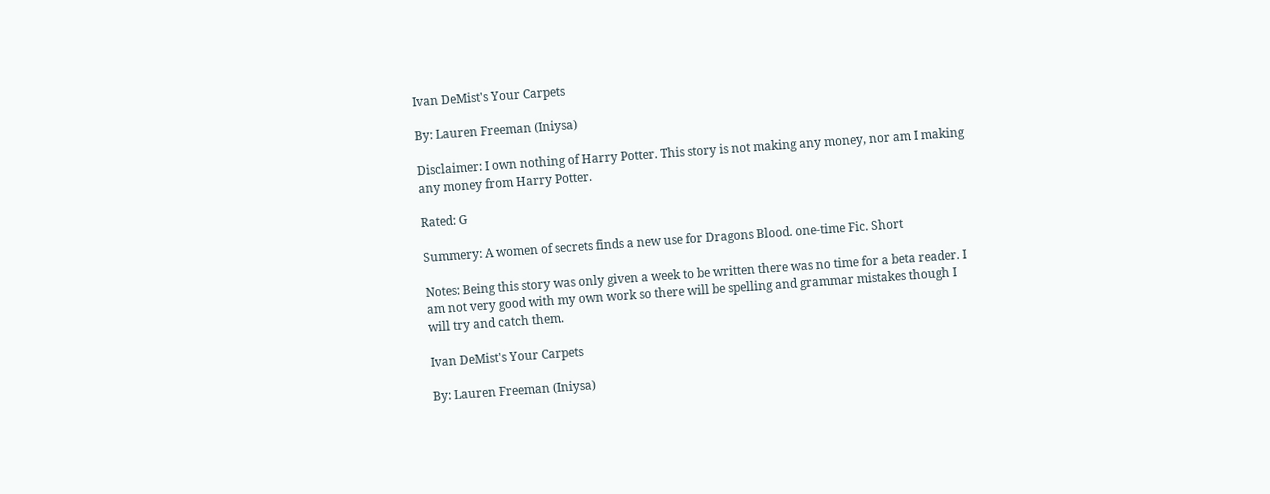Ivan DeMist's Your Carpets

By: Lauren Freeman (Iniysa)

Disclaimer: I own nothing of Harry Potter. This story is not making any money, nor am I making any money from Harry Potter.

Rated: G

Summery: A women of secrets finds a new use for Dragons Blood. one-time Fic. Short

Notes: Being this story was only given a week to be written there was no time for a beta reader. I am not very good with my own work so there will be spelling and grammar mistakes though I will try and catch them.

Ivan DeMist's Your Carpets

By: Lauren Freeman (Iniysa)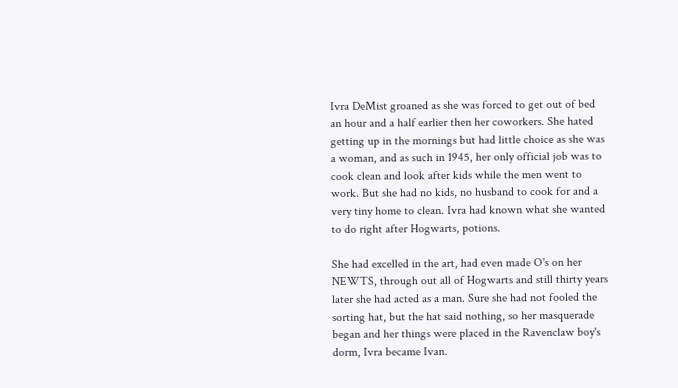Ivra DeMist groaned as she was forced to get out of bed an hour and a half earlier then her coworkers. She hated getting up in the mornings but had little choice as she was a woman, and as such in 1945, her only official job was to cook clean and look after kids while the men went to work. But she had no kids, no husband to cook for and a very tiny home to clean. Ivra had known what she wanted to do right after Hogwarts, potions.

She had excelled in the art, had even made O's on her NEWTS, through out all of Hogwarts and still thirty years later she had acted as a man. Sure she had not fooled the sorting hat, but the hat said nothing, so her masquerade began and her things were placed in the Ravenclaw boy's dorm, Ivra became Ivan.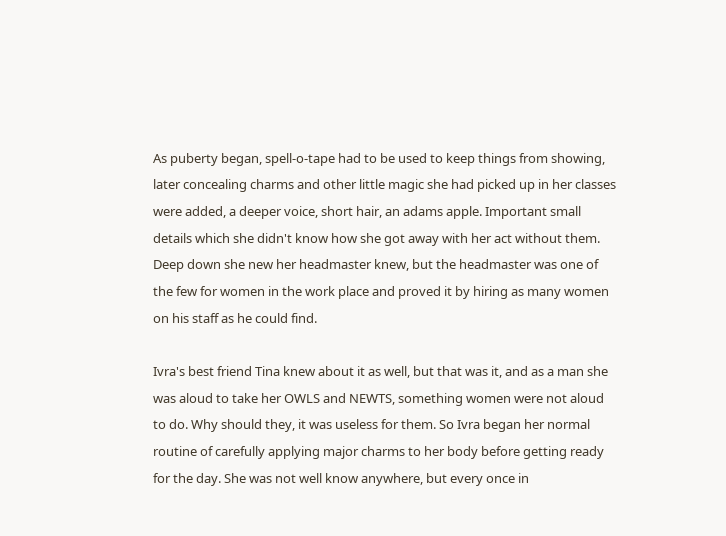As puberty began, spell-o-tape had to be used to keep things from showing, later concealing charms and other little magic she had picked up in her classes were added, a deeper voice, short hair, an adams apple. Important small details which she didn't know how she got away with her act without them. Deep down she new her headmaster knew, but the headmaster was one of the few for women in the work place and proved it by hiring as many women on his staff as he could find.

Ivra's best friend Tina knew about it as well, but that was it, and as a man she was aloud to take her OWLS and NEWTS, something women were not aloud to do. Why should they, it was useless for them. So Ivra began her normal routine of carefully applying major charms to her body before getting ready for the day. She was not well know anywhere, but every once in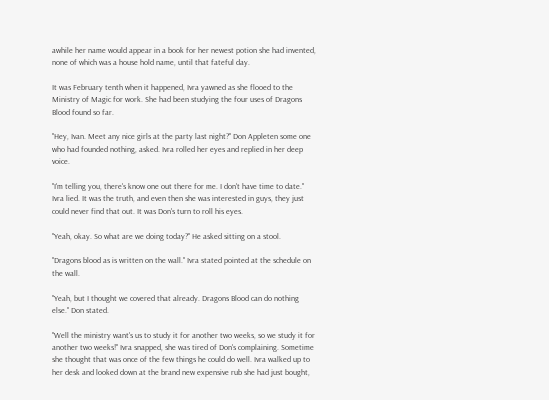awhile her name would appear in a book for her newest potion she had invented, none of which was a house hold name, until that fateful day.

It was February tenth when it happened, Ivra yawned as she flooed to the Ministry of Magic for work. She had been studying the four uses of Dragons Blood found so far.

"Hey, Ivan. Meet any nice girls at the party last night?" Don Appleten some one who had founded nothing, asked. Ivra rolled her eyes and replied in her deep voice.

"I'm telling you, there's know one out there for me. I don't have time to date." Ivra lied. It was the truth, and even then she was interested in guys, they just could never find that out. It was Don's turn to roll his eyes.

"Yeah, okay. So what are we doing today?" He asked sitting on a stool.

"Dragons blood as is written on the wall." Ivra stated pointed at the schedule on the wall.

"Yeah, but I thought we covered that already. Dragons Blood can do nothing else." Don stated.

"Well the ministry want's us to study it for another two weeks, so we study it for another two weeks!" Ivra snapped, she was tired of Don's complaining. Sometime she thought that was once of the few things he could do well. Ivra walked up to her desk and looked down at the brand new expensive rub she had just bought,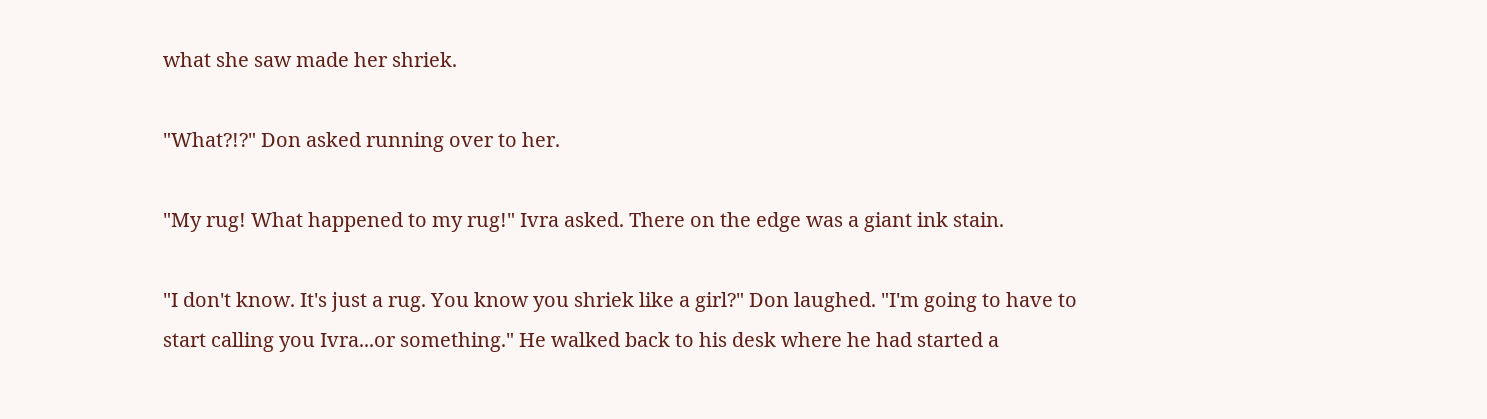what she saw made her shriek.

"What?!?" Don asked running over to her.

"My rug! What happened to my rug!" Ivra asked. There on the edge was a giant ink stain.

"I don't know. It's just a rug. You know you shriek like a girl?" Don laughed. "I'm going to have to start calling you Ivra...or something." He walked back to his desk where he had started a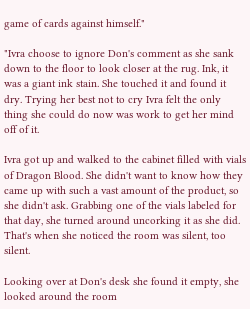game of cards against himself."

"Ivra choose to ignore Don's comment as she sank down to the floor to look closer at the rug. Ink, it was a giant ink stain. She touched it and found it dry. Trying her best not to cry Ivra felt the only thing she could do now was work to get her mind off of it.

Ivra got up and walked to the cabinet filled with vials of Dragon Blood. She didn't want to know how they came up with such a vast amount of the product, so she didn't ask. Grabbing one of the vials labeled for that day, she turned around uncorking it as she did. That's when she noticed the room was silent, too silent.

Looking over at Don's desk she found it empty, she looked around the room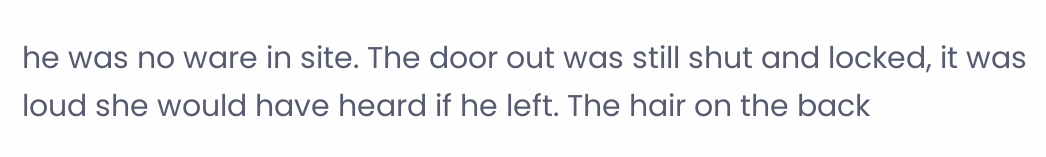he was no ware in site. The door out was still shut and locked, it was loud she would have heard if he left. The hair on the back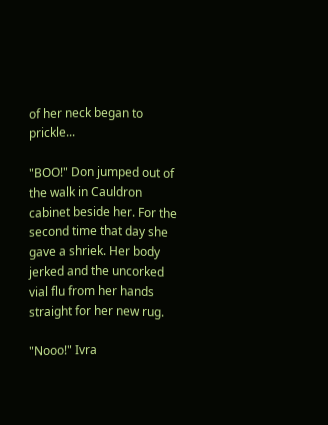of her neck began to prickle...

"BOO!" Don jumped out of the walk in Cauldron cabinet beside her. For the second time that day she gave a shriek. Her body jerked and the uncorked vial flu from her hands straight for her new rug.

"Nooo!" Ivra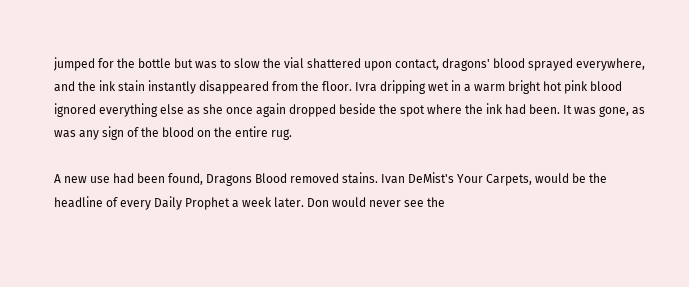jumped for the bottle but was to slow the vial shattered upon contact, dragons' blood sprayed everywhere, and the ink stain instantly disappeared from the floor. Ivra dripping wet in a warm bright hot pink blood ignored everything else as she once again dropped beside the spot where the ink had been. It was gone, as was any sign of the blood on the entire rug.

A new use had been found, Dragons Blood removed stains. Ivan DeMist's Your Carpets, would be the headline of every Daily Prophet a week later. Don would never see the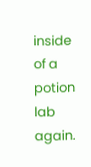inside of a potion lab again.